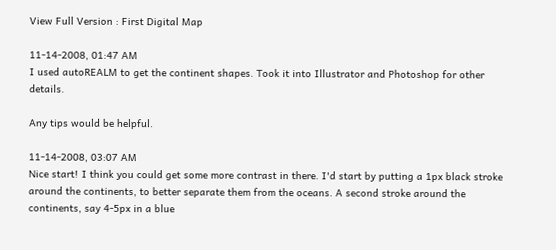View Full Version : First Digital Map

11-14-2008, 01:47 AM
I used autoREALM to get the continent shapes. Took it into Illustrator and Photoshop for other details.

Any tips would be helpful.

11-14-2008, 03:07 AM
Nice start! I think you could get some more contrast in there. I'd start by putting a 1px black stroke around the continents, to better separate them from the oceans. A second stroke around the continents, say 4-5px in a blue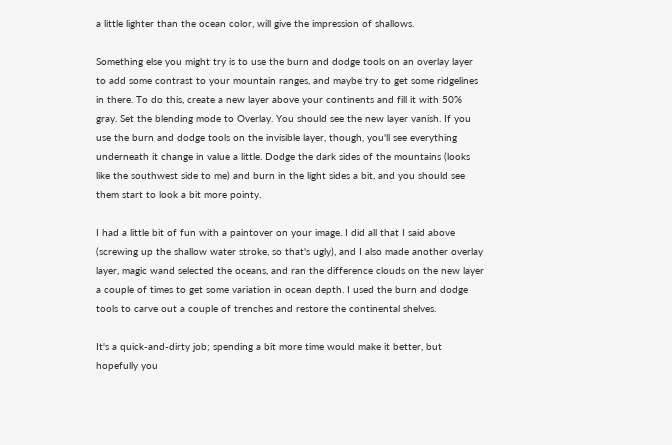a little lighter than the ocean color, will give the impression of shallows.

Something else you might try is to use the burn and dodge tools on an overlay layer to add some contrast to your mountain ranges, and maybe try to get some ridgelines in there. To do this, create a new layer above your continents and fill it with 50% gray. Set the blending mode to Overlay. You should see the new layer vanish. If you use the burn and dodge tools on the invisible layer, though, you'll see everything underneath it change in value a little. Dodge the dark sides of the mountains (looks like the southwest side to me) and burn in the light sides a bit, and you should see them start to look a bit more pointy.

I had a little bit of fun with a paintover on your image. I did all that I said above (screwing up the shallow water stroke, so that's ugly), and I also made another overlay layer, magic wand selected the oceans, and ran the difference clouds on the new layer a couple of times to get some variation in ocean depth. I used the burn and dodge tools to carve out a couple of trenches and restore the continental shelves.

It's a quick-and-dirty job; spending a bit more time would make it better, but hopefully you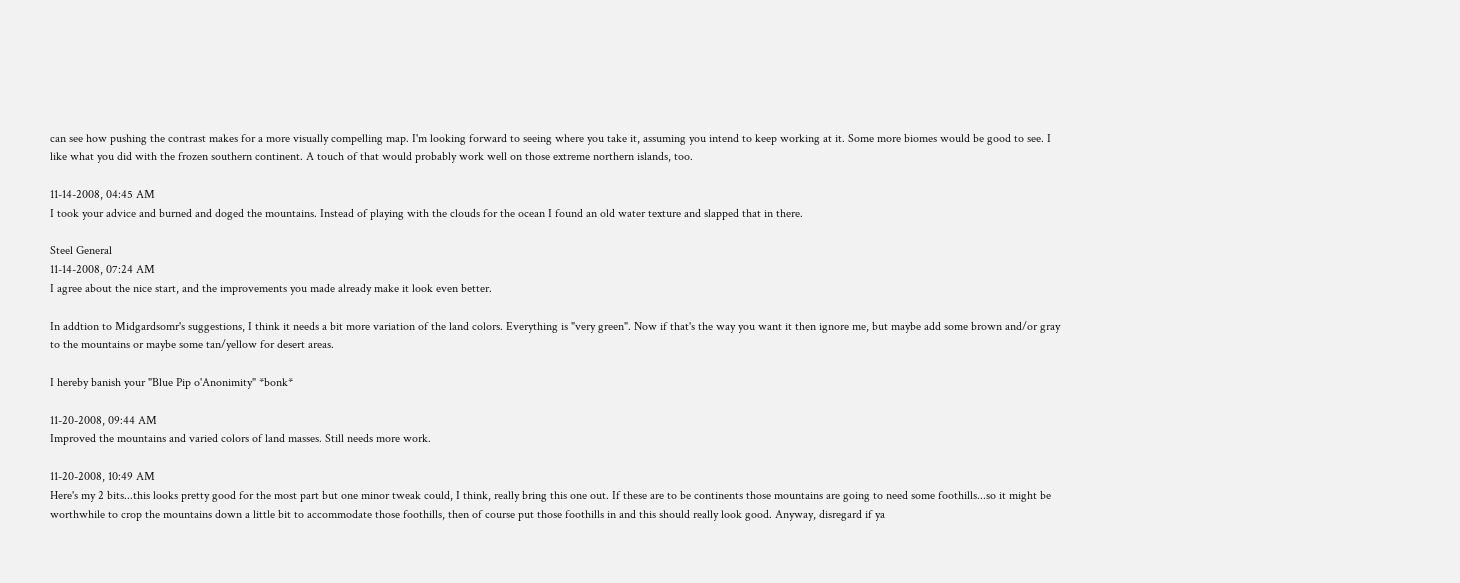can see how pushing the contrast makes for a more visually compelling map. I'm looking forward to seeing where you take it, assuming you intend to keep working at it. Some more biomes would be good to see. I like what you did with the frozen southern continent. A touch of that would probably work well on those extreme northern islands, too.

11-14-2008, 04:45 AM
I took your advice and burned and doged the mountains. Instead of playing with the clouds for the ocean I found an old water texture and slapped that in there.

Steel General
11-14-2008, 07:24 AM
I agree about the nice start, and the improvements you made already make it look even better.

In addtion to Midgardsomr's suggestions, I think it needs a bit more variation of the land colors. Everything is "very green". Now if that's the way you want it then ignore me, but maybe add some brown and/or gray to the mountains or maybe some tan/yellow for desert areas.

I hereby banish your "Blue Pip o'Anonimity" *bonk*

11-20-2008, 09:44 AM
Improved the mountains and varied colors of land masses. Still needs more work.

11-20-2008, 10:49 AM
Here's my 2 bits...this looks pretty good for the most part but one minor tweak could, I think, really bring this one out. If these are to be continents those mountains are going to need some foothills...so it might be worthwhile to crop the mountains down a little bit to accommodate those foothills, then of course put those foothills in and this should really look good. Anyway, disregard if ya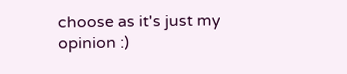choose as it's just my opinion :)